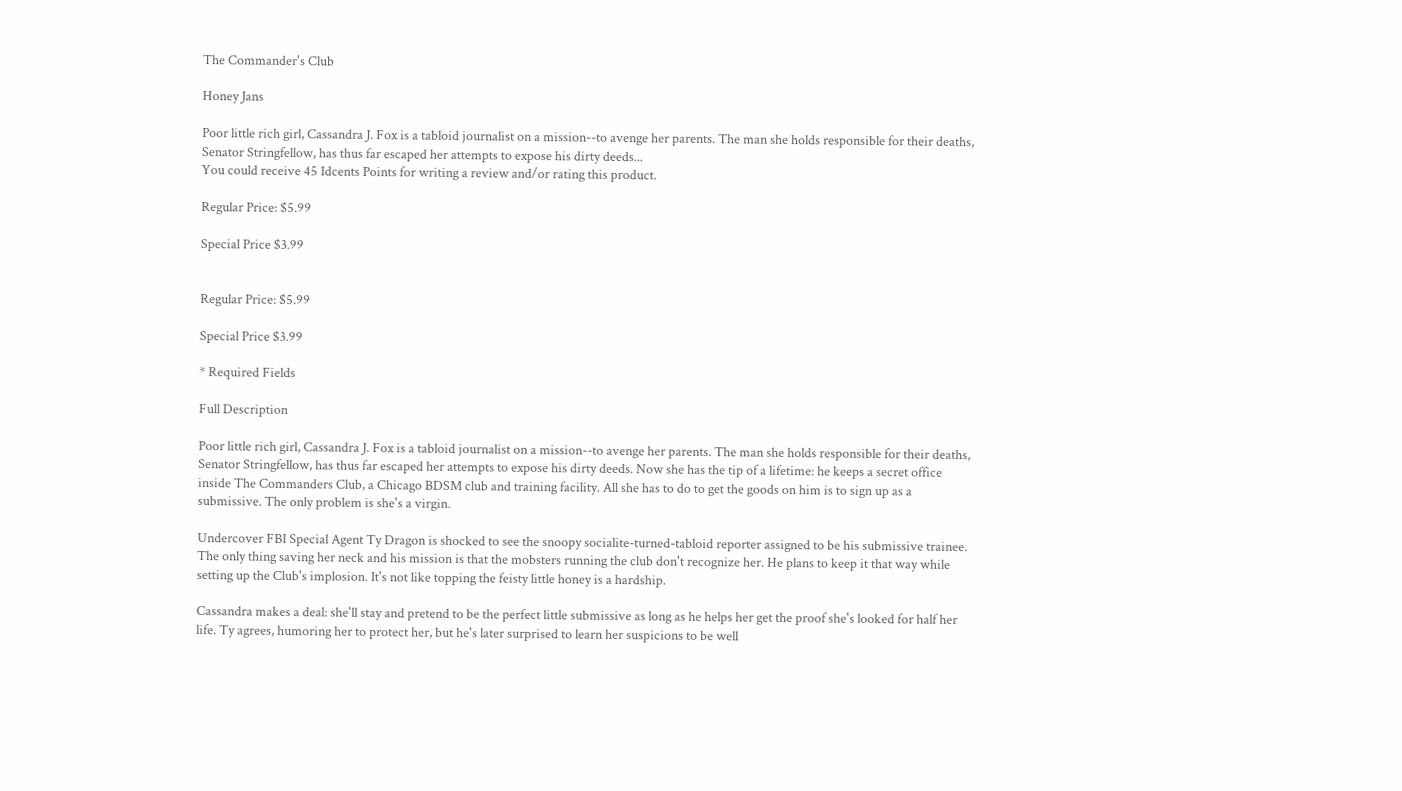The Commander's Club

Honey Jans

Poor little rich girl, Cassandra J. Fox is a tabloid journalist on a mission--to avenge her parents. The man she holds responsible for their deaths, Senator Stringfellow, has thus far escaped her attempts to expose his dirty deeds...
You could receive 45 Idcents Points for writing a review and/or rating this product.

Regular Price: $5.99

Special Price $3.99


Regular Price: $5.99

Special Price $3.99

* Required Fields

Full Description

Poor little rich girl, Cassandra J. Fox is a tabloid journalist on a mission--to avenge her parents. The man she holds responsible for their deaths, Senator Stringfellow, has thus far escaped her attempts to expose his dirty deeds. Now she has the tip of a lifetime: he keeps a secret office inside The Commanders Club, a Chicago BDSM club and training facility. All she has to do to get the goods on him is to sign up as a submissive. The only problem is she's a virgin.

Undercover FBI Special Agent Ty Dragon is shocked to see the snoopy socialite-turned-tabloid reporter assigned to be his submissive trainee. The only thing saving her neck and his mission is that the mobsters running the club don't recognize her. He plans to keep it that way while setting up the Club's implosion. It's not like topping the feisty little honey is a hardship.

Cassandra makes a deal: she'll stay and pretend to be the perfect little submissive as long as he helps her get the proof she's looked for half her life. Ty agrees, humoring her to protect her, but he's later surprised to learn her suspicions to be well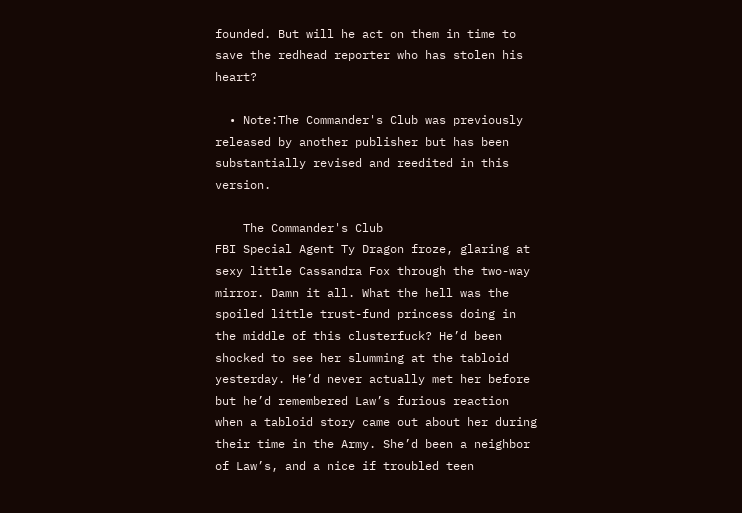founded. But will he act on them in time to save the redhead reporter who has stolen his heart?

  • Note:The Commander's Club was previously released by another publisher but has been substantially revised and reedited in this version.

    The Commander's Club
FBI Special Agent Ty Dragon froze, glaring at sexy little Cassandra Fox through the two-way mirror. Damn it all. What the hell was the spoiled little trust-fund princess doing in the middle of this clusterfuck? He’d been shocked to see her slumming at the tabloid yesterday. He’d never actually met her before but he’d remembered Law’s furious reaction when a tabloid story came out about her during their time in the Army. She’d been a neighbor of Law’s, and a nice if troubled teen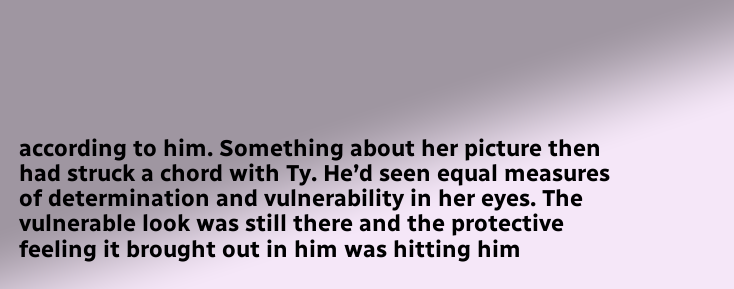according to him. Something about her picture then had struck a chord with Ty. He’d seen equal measures of determination and vulnerability in her eyes. The vulnerable look was still there and the protective feeling it brought out in him was hitting him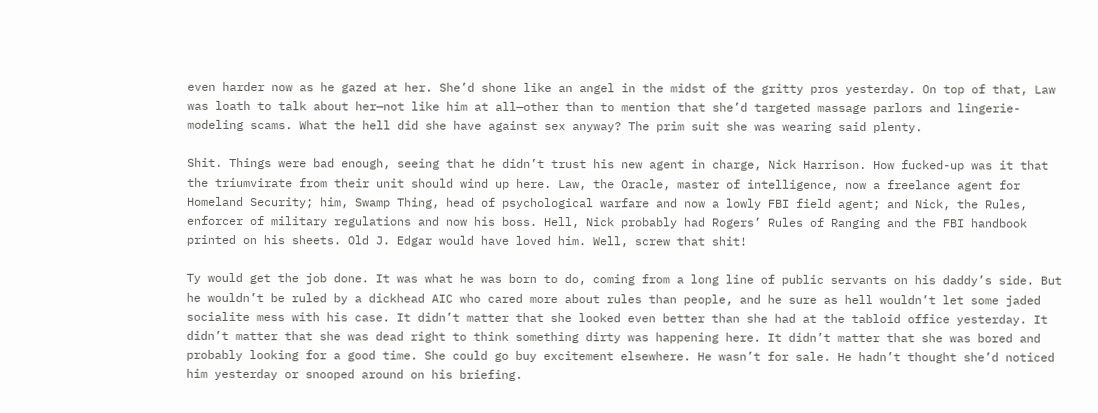even harder now as he gazed at her. She’d shone like an angel in the midst of the gritty pros yesterday. On top of that, Law was loath to talk about her—not like him at all—other than to mention that she’d targeted massage parlors and lingerie-modeling scams. What the hell did she have against sex anyway? The prim suit she was wearing said plenty.

Shit. Things were bad enough, seeing that he didn’t trust his new agent in charge, Nick Harrison. How fucked-up was it that the triumvirate from their unit should wind up here. Law, the Oracle, master of intelligence, now a freelance agent for Homeland Security; him, Swamp Thing, head of psychological warfare and now a lowly FBI field agent; and Nick, the Rules, enforcer of military regulations and now his boss. Hell, Nick probably had Rogers’ Rules of Ranging and the FBI handbook printed on his sheets. Old J. Edgar would have loved him. Well, screw that shit!

Ty would get the job done. It was what he was born to do, coming from a long line of public servants on his daddy’s side. But he wouldn’t be ruled by a dickhead AIC who cared more about rules than people, and he sure as hell wouldn’t let some jaded socialite mess with his case. It didn’t matter that she looked even better than she had at the tabloid office yesterday. It didn’t matter that she was dead right to think something dirty was happening here. It didn’t matter that she was bored and probably looking for a good time. She could go buy excitement elsewhere. He wasn’t for sale. He hadn’t thought she’d noticed him yesterday or snooped around on his briefing.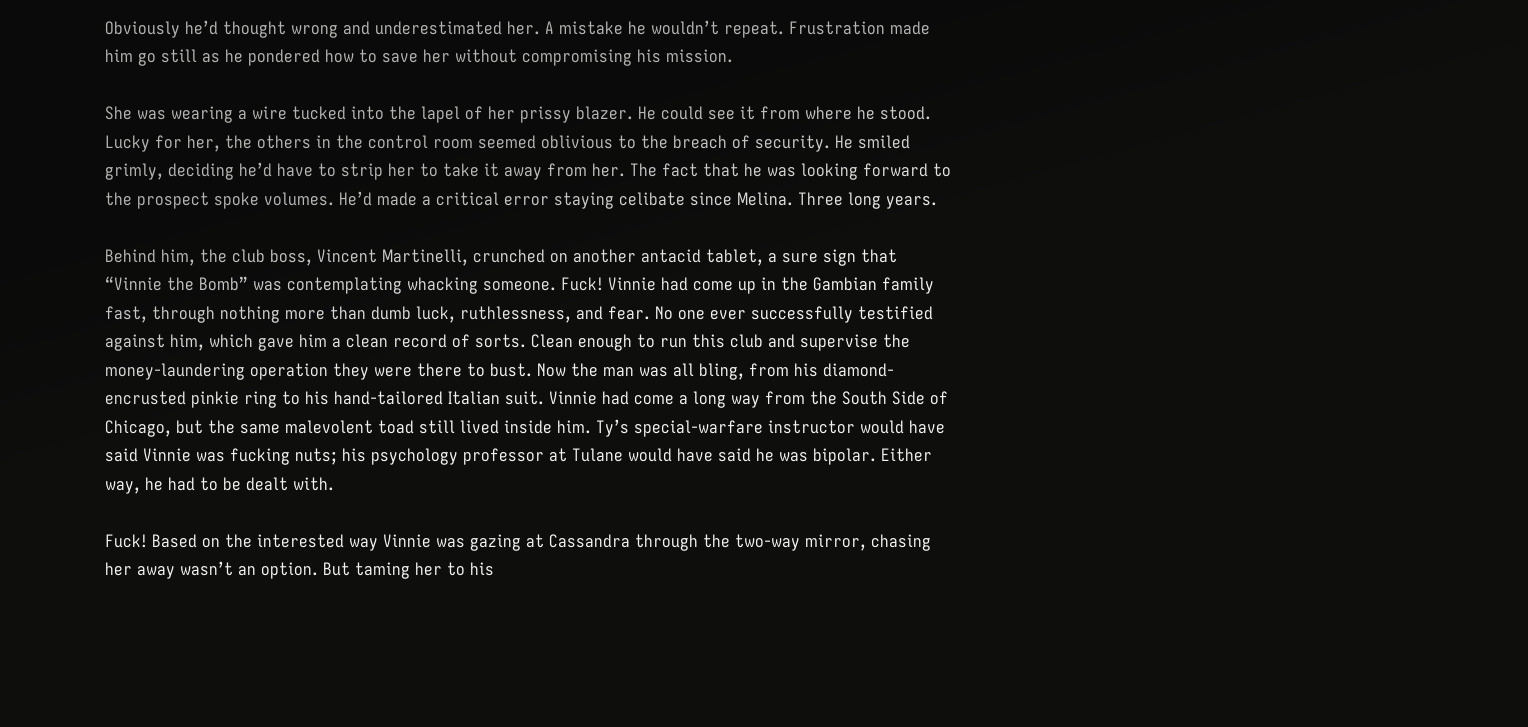Obviously he’d thought wrong and underestimated her. A mistake he wouldn’t repeat. Frustration made him go still as he pondered how to save her without compromising his mission.

She was wearing a wire tucked into the lapel of her prissy blazer. He could see it from where he stood. Lucky for her, the others in the control room seemed oblivious to the breach of security. He smiled grimly, deciding he’d have to strip her to take it away from her. The fact that he was looking forward to the prospect spoke volumes. He’d made a critical error staying celibate since Melina. Three long years.

Behind him, the club boss, Vincent Martinelli, crunched on another antacid tablet, a sure sign that “Vinnie the Bomb” was contemplating whacking someone. Fuck! Vinnie had come up in the Gambian family fast, through nothing more than dumb luck, ruthlessness, and fear. No one ever successfully testified against him, which gave him a clean record of sorts. Clean enough to run this club and supervise the money-laundering operation they were there to bust. Now the man was all bling, from his diamond-encrusted pinkie ring to his hand-tailored Italian suit. Vinnie had come a long way from the South Side of Chicago, but the same malevolent toad still lived inside him. Ty’s special-warfare instructor would have said Vinnie was fucking nuts; his psychology professor at Tulane would have said he was bipolar. Either way, he had to be dealt with.

Fuck! Based on the interested way Vinnie was gazing at Cassandra through the two-way mirror, chasing her away wasn’t an option. But taming her to his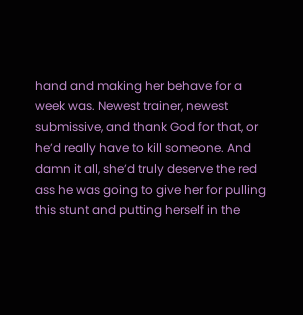hand and making her behave for a week was. Newest trainer, newest submissive, and thank God for that, or he’d really have to kill someone. And damn it all, she’d truly deserve the red ass he was going to give her for pulling this stunt and putting herself in the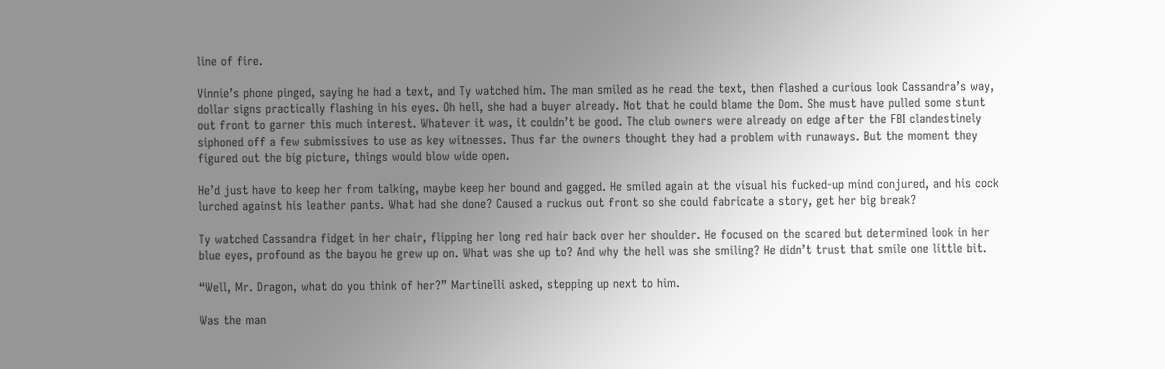line of fire.

Vinnie’s phone pinged, saying he had a text, and Ty watched him. The man smiled as he read the text, then flashed a curious look Cassandra’s way, dollar signs practically flashing in his eyes. Oh hell, she had a buyer already. Not that he could blame the Dom. She must have pulled some stunt out front to garner this much interest. Whatever it was, it couldn’t be good. The club owners were already on edge after the FBI clandestinely siphoned off a few submissives to use as key witnesses. Thus far the owners thought they had a problem with runaways. But the moment they figured out the big picture, things would blow wide open.

He’d just have to keep her from talking, maybe keep her bound and gagged. He smiled again at the visual his fucked-up mind conjured, and his cock lurched against his leather pants. What had she done? Caused a ruckus out front so she could fabricate a story, get her big break?

Ty watched Cassandra fidget in her chair, flipping her long red hair back over her shoulder. He focused on the scared but determined look in her blue eyes, profound as the bayou he grew up on. What was she up to? And why the hell was she smiling? He didn’t trust that smile one little bit.

“Well, Mr. Dragon, what do you think of her?” Martinelli asked, stepping up next to him.

Was the man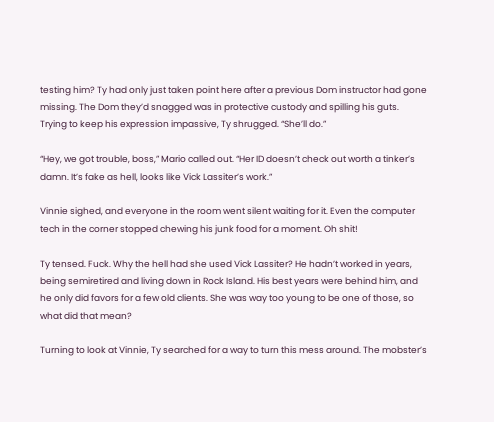testing him? Ty had only just taken point here after a previous Dom instructor had gone missing. The Dom they’d snagged was in protective custody and spilling his guts. Trying to keep his expression impassive, Ty shrugged. “She’ll do.”

“Hey, we got trouble, boss,” Mario called out. “Her ID doesn’t check out worth a tinker’s damn. It’s fake as hell, looks like Vick Lassiter’s work.”

Vinnie sighed, and everyone in the room went silent waiting for it. Even the computer tech in the corner stopped chewing his junk food for a moment. Oh shit!

Ty tensed. Fuck. Why the hell had she used Vick Lassiter? He hadn’t worked in years, being semiretired and living down in Rock Island. His best years were behind him, and he only did favors for a few old clients. She was way too young to be one of those, so what did that mean?

Turning to look at Vinnie, Ty searched for a way to turn this mess around. The mobster’s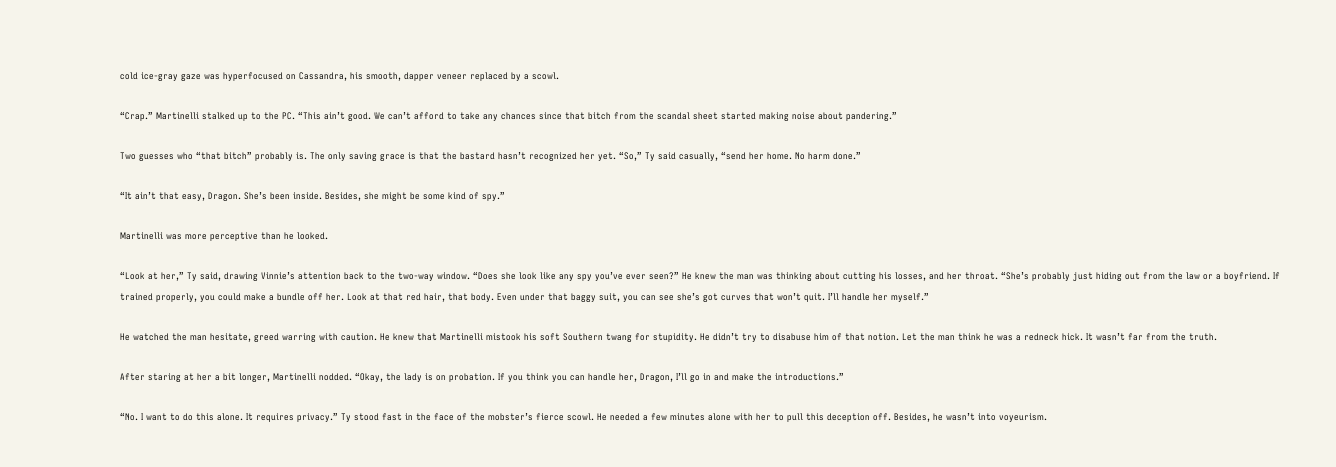cold ice-gray gaze was hyperfocused on Cassandra, his smooth, dapper veneer replaced by a scowl.

“Crap.” Martinelli stalked up to the PC. “This ain’t good. We can’t afford to take any chances since that bitch from the scandal sheet started making noise about pandering.”

Two guesses who “that bitch” probably is. The only saving grace is that the bastard hasn’t recognized her yet. “So,” Ty said casually, “send her home. No harm done.”

“It ain’t that easy, Dragon. She’s been inside. Besides, she might be some kind of spy.”

Martinelli was more perceptive than he looked.

“Look at her,” Ty said, drawing Vinnie’s attention back to the two-way window. “Does she look like any spy you’ve ever seen?” He knew the man was thinking about cutting his losses, and her throat. “She’s probably just hiding out from the law or a boyfriend. If trained properly, you could make a bundle off her. Look at that red hair, that body. Even under that baggy suit, you can see she’s got curves that won’t quit. I’ll handle her myself.”

He watched the man hesitate, greed warring with caution. He knew that Martinelli mistook his soft Southern twang for stupidity. He didn’t try to disabuse him of that notion. Let the man think he was a redneck hick. It wasn’t far from the truth.

After staring at her a bit longer, Martinelli nodded. “Okay, the lady is on probation. If you think you can handle her, Dragon, I’ll go in and make the introductions.”

“No. I want to do this alone. It requires privacy.” Ty stood fast in the face of the mobster’s fierce scowl. He needed a few minutes alone with her to pull this deception off. Besides, he wasn’t into voyeurism.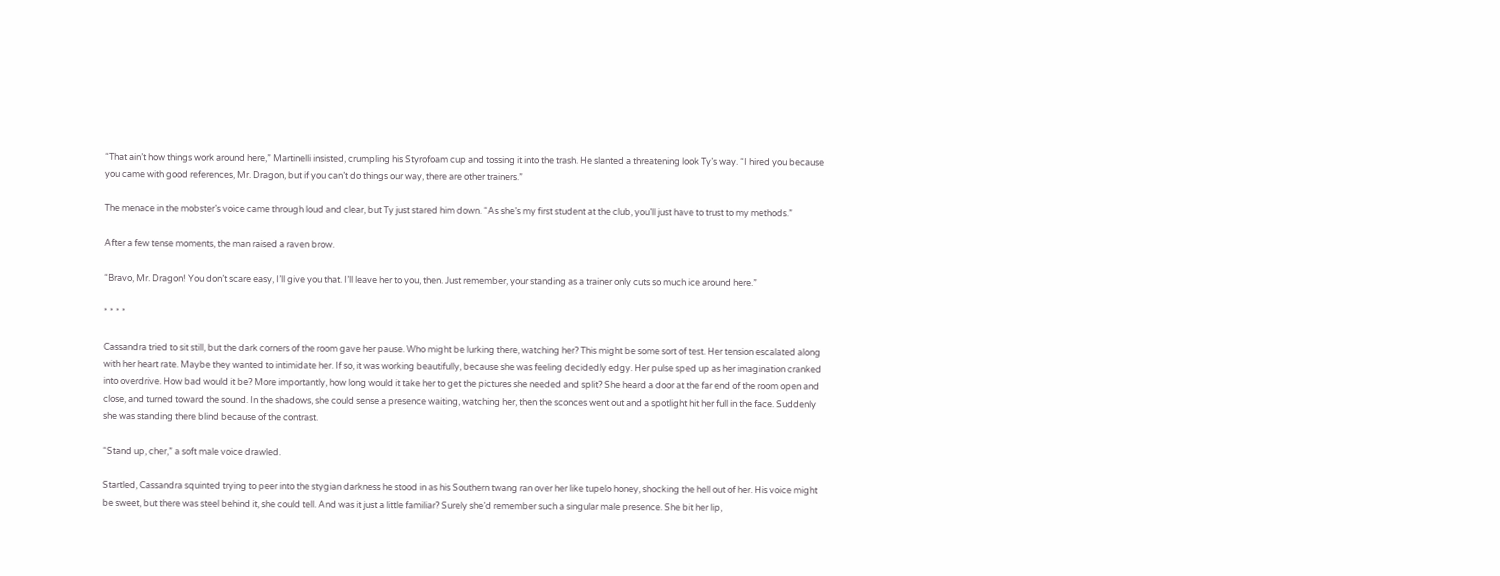“That ain’t how things work around here,” Martinelli insisted, crumpling his Styrofoam cup and tossing it into the trash. He slanted a threatening look Ty’s way. “I hired you because you came with good references, Mr. Dragon, but if you can’t do things our way, there are other trainers.”

The menace in the mobster’s voice came through loud and clear, but Ty just stared him down. “As she’s my first student at the club, you’ll just have to trust to my methods.”

After a few tense moments, the man raised a raven brow.

“Bravo, Mr. Dragon! You don’t scare easy, I’ll give you that. I’ll leave her to you, then. Just remember, your standing as a trainer only cuts so much ice around here.”

* * * *

Cassandra tried to sit still, but the dark corners of the room gave her pause. Who might be lurking there, watching her? This might be some sort of test. Her tension escalated along with her heart rate. Maybe they wanted to intimidate her. If so, it was working beautifully, because she was feeling decidedly edgy. Her pulse sped up as her imagination cranked into overdrive. How bad would it be? More importantly, how long would it take her to get the pictures she needed and split? She heard a door at the far end of the room open and close, and turned toward the sound. In the shadows, she could sense a presence waiting, watching her, then the sconces went out and a spotlight hit her full in the face. Suddenly she was standing there blind because of the contrast.

“Stand up, cher,” a soft male voice drawled.

Startled, Cassandra squinted trying to peer into the stygian darkness he stood in as his Southern twang ran over her like tupelo honey, shocking the hell out of her. His voice might be sweet, but there was steel behind it, she could tell. And was it just a little familiar? Surely she’d remember such a singular male presence. She bit her lip,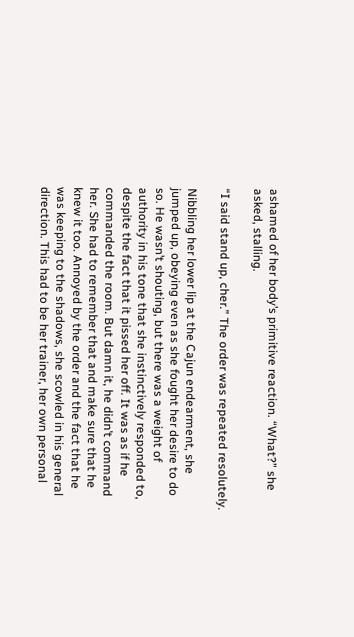ashamed of her body’s primitive reaction. “What?” she asked, stalling.

“I said stand up, cher.” The order was repeated resolutely.

Nibbling her lower lip at the Cajun endearment, she jumped up, obeying even as she fought her desire to do so. He wasn’t shouting, but there was a weight of authority in his tone that she instinctively responded to, despite the fact that it pissed her off. It was as if he commanded the room. But damn it, he didn’t command her. She had to remember that and make sure that he knew it too. Annoyed by the order and the fact that he was keeping to the shadows, she scowled in his general direction. This had to be her trainer, her own personal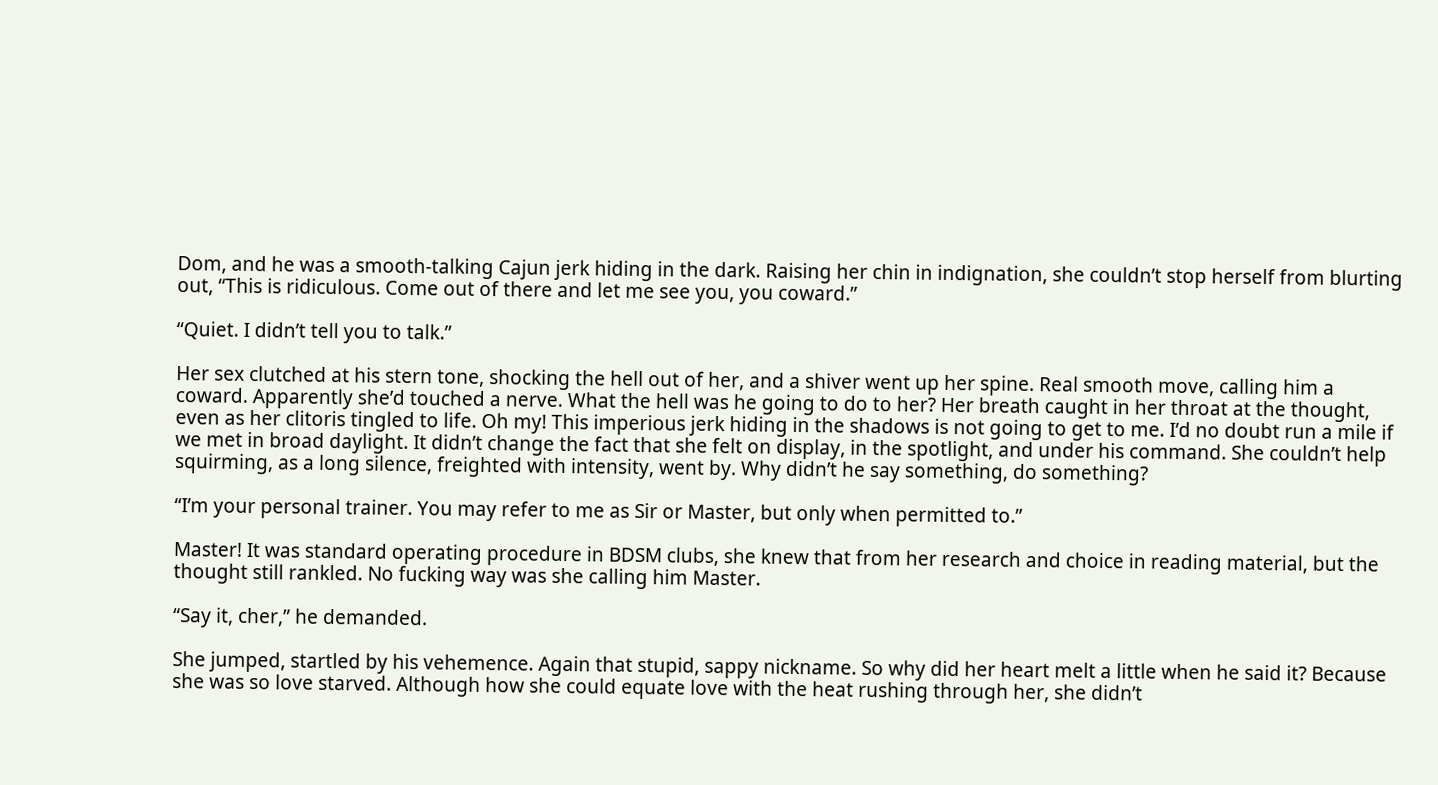Dom, and he was a smooth-talking Cajun jerk hiding in the dark. Raising her chin in indignation, she couldn’t stop herself from blurting out, “This is ridiculous. Come out of there and let me see you, you coward.”

“Quiet. I didn’t tell you to talk.”

Her sex clutched at his stern tone, shocking the hell out of her, and a shiver went up her spine. Real smooth move, calling him a coward. Apparently she’d touched a nerve. What the hell was he going to do to her? Her breath caught in her throat at the thought, even as her clitoris tingled to life. Oh my! This imperious jerk hiding in the shadows is not going to get to me. I’d no doubt run a mile if we met in broad daylight. It didn’t change the fact that she felt on display, in the spotlight, and under his command. She couldn’t help squirming, as a long silence, freighted with intensity, went by. Why didn’t he say something, do something?

“I’m your personal trainer. You may refer to me as Sir or Master, but only when permitted to.”

Master! It was standard operating procedure in BDSM clubs, she knew that from her research and choice in reading material, but the thought still rankled. No fucking way was she calling him Master.

“Say it, cher,” he demanded.

She jumped, startled by his vehemence. Again that stupid, sappy nickname. So why did her heart melt a little when he said it? Because she was so love starved. Although how she could equate love with the heat rushing through her, she didn’t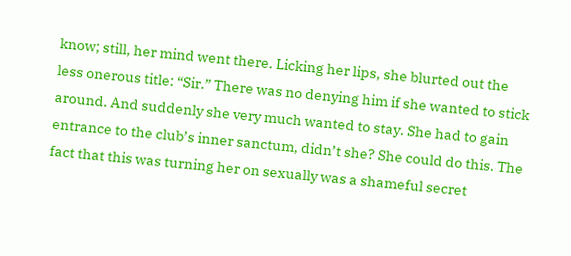know; still, her mind went there. Licking her lips, she blurted out the less onerous title: “Sir.” There was no denying him if she wanted to stick around. And suddenly she very much wanted to stay. She had to gain entrance to the club’s inner sanctum, didn’t she? She could do this. The fact that this was turning her on sexually was a shameful secret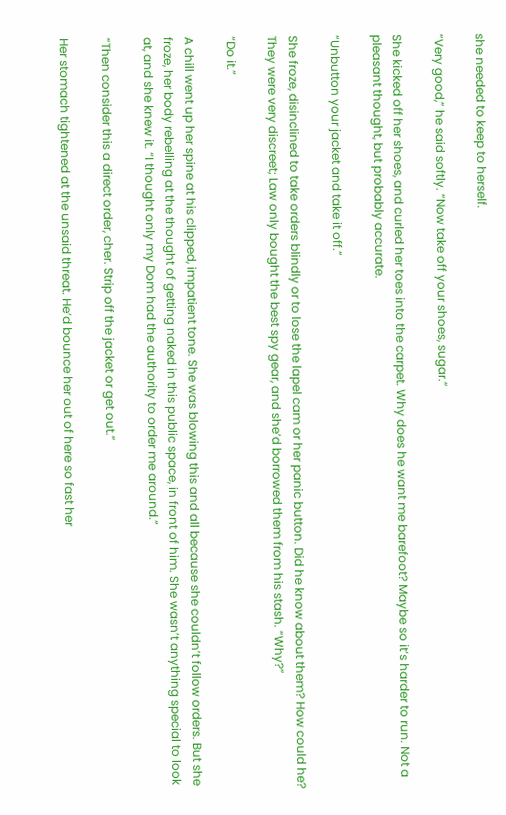she needed to keep to herself.

“Very good,” he said softly. “Now take off your shoes, sugar.”

She kicked off her shoes, and curled her toes into the carpet. Why does he want me barefoot? Maybe so it’s harder to run. Not a pleasant thought, but probably accurate.

“Unbutton your jacket and take it off.”

She froze, disinclined to take orders blindly or to lose the lapel cam or her panic button. Did he know about them? How could he? They were very discreet; Law only bought the best spy gear, and she’d borrowed them from his stash. “Why?”

“Do it.”

A chill went up her spine at his clipped, impatient tone. She was blowing this and all because she couldn’t follow orders. But she froze, her body rebelling at the thought of getting naked in this public space, in front of him. She wasn’t anything special to look at, and she knew it. “I thought only my Dom had the authority to order me around.”

“Then consider this a direct order, cher. Strip off the jacket or get out.”

Her stomach tightened at the unsaid threat. He’d bounce her out of here so fast her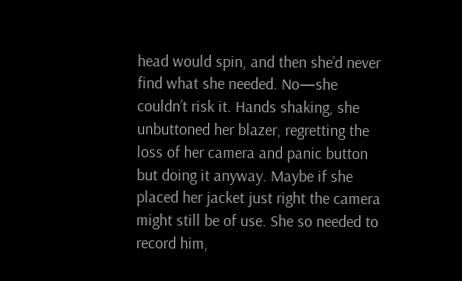head would spin, and then she’d never find what she needed. No—she couldn’t risk it. Hands shaking, she unbuttoned her blazer, regretting the loss of her camera and panic button but doing it anyway. Maybe if she placed her jacket just right the camera might still be of use. She so needed to record him,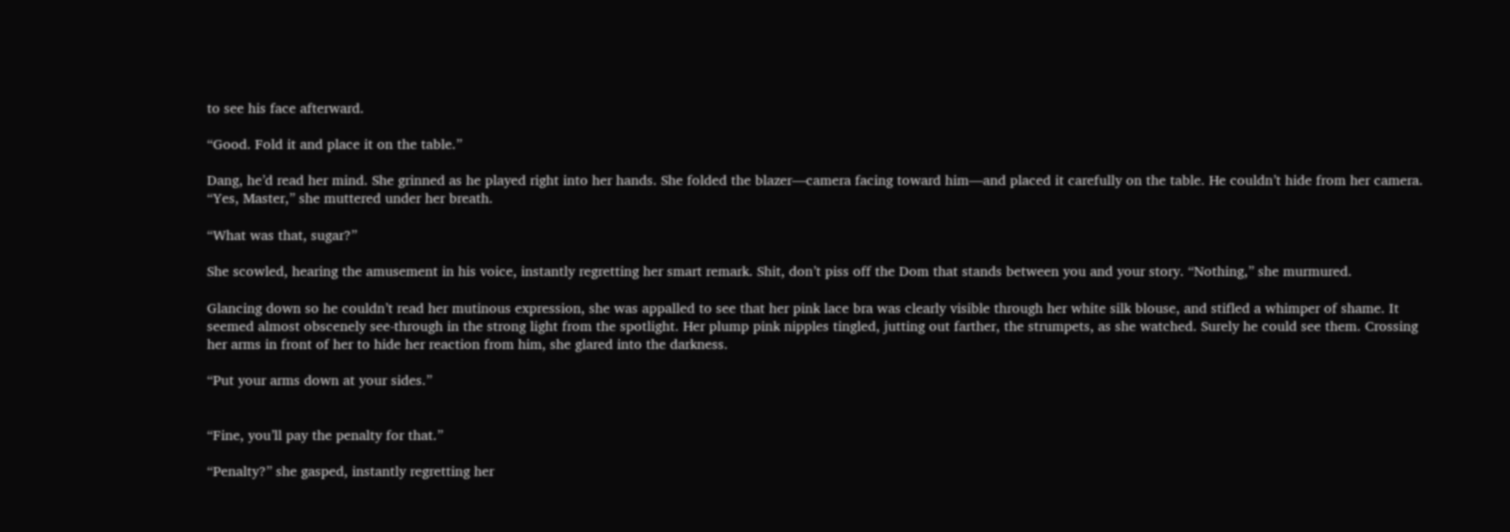to see his face afterward.

“Good. Fold it and place it on the table.”

Dang, he’d read her mind. She grinned as he played right into her hands. She folded the blazer—camera facing toward him—and placed it carefully on the table. He couldn’t hide from her camera. “Yes, Master,” she muttered under her breath.

“What was that, sugar?”

She scowled, hearing the amusement in his voice, instantly regretting her smart remark. Shit, don’t piss off the Dom that stands between you and your story. “Nothing,” she murmured.

Glancing down so he couldn’t read her mutinous expression, she was appalled to see that her pink lace bra was clearly visible through her white silk blouse, and stifled a whimper of shame. It seemed almost obscenely see-through in the strong light from the spotlight. Her plump pink nipples tingled, jutting out farther, the strumpets, as she watched. Surely he could see them. Crossing her arms in front of her to hide her reaction from him, she glared into the darkness.

“Put your arms down at your sides.”


“Fine, you’ll pay the penalty for that.”

“Penalty?” she gasped, instantly regretting her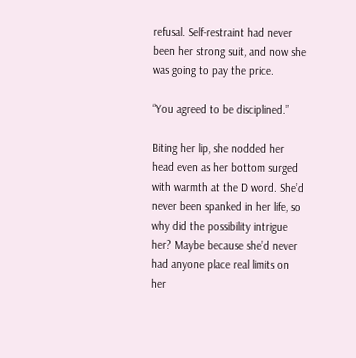refusal. Self-restraint had never been her strong suit, and now she was going to pay the price.

“You agreed to be disciplined.”

Biting her lip, she nodded her head even as her bottom surged with warmth at the D word. She’d never been spanked in her life, so why did the possibility intrigue her? Maybe because she’d never had anyone place real limits on her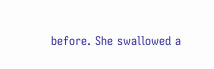before. She swallowed a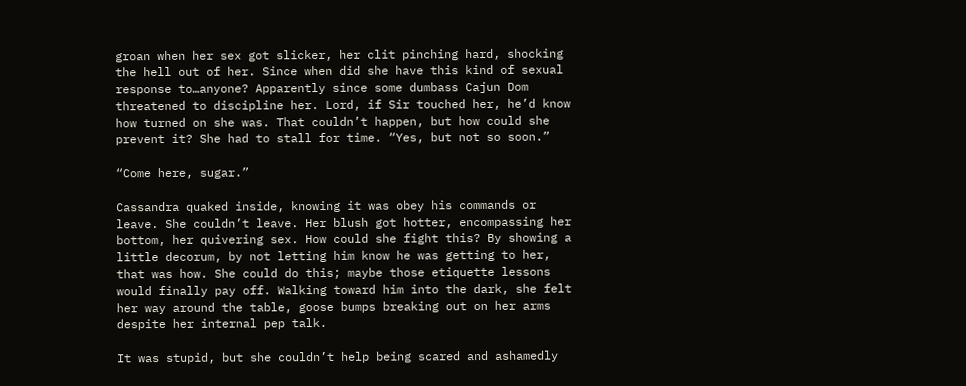groan when her sex got slicker, her clit pinching hard, shocking the hell out of her. Since when did she have this kind of sexual response to…anyone? Apparently since some dumbass Cajun Dom threatened to discipline her. Lord, if Sir touched her, he’d know how turned on she was. That couldn’t happen, but how could she prevent it? She had to stall for time. “Yes, but not so soon.”

“Come here, sugar.”

Cassandra quaked inside, knowing it was obey his commands or leave. She couldn’t leave. Her blush got hotter, encompassing her bottom, her quivering sex. How could she fight this? By showing a little decorum, by not letting him know he was getting to her, that was how. She could do this; maybe those etiquette lessons would finally pay off. Walking toward him into the dark, she felt her way around the table, goose bumps breaking out on her arms despite her internal pep talk.

It was stupid, but she couldn’t help being scared and ashamedly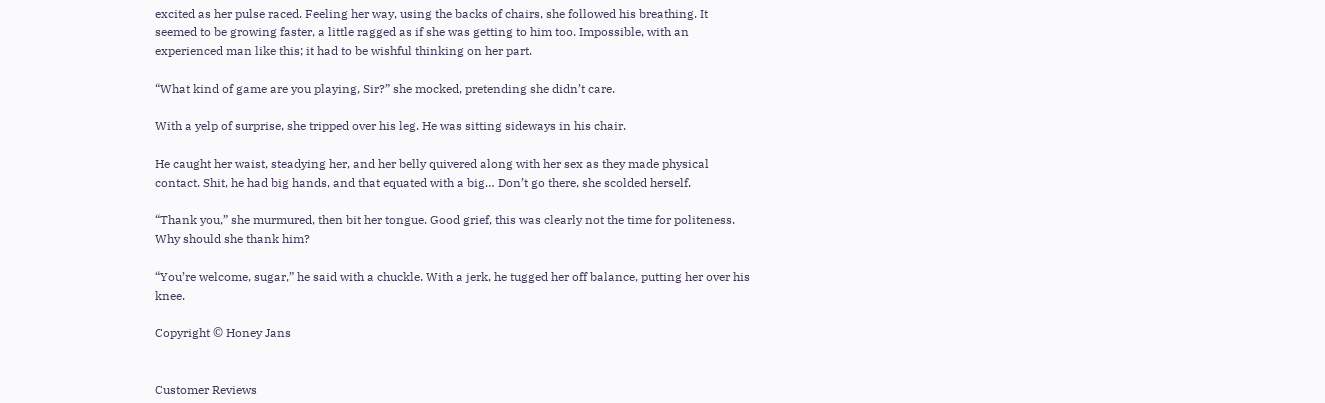excited as her pulse raced. Feeling her way, using the backs of chairs, she followed his breathing. It seemed to be growing faster, a little ragged as if she was getting to him too. Impossible, with an experienced man like this; it had to be wishful thinking on her part.

“What kind of game are you playing, Sir?” she mocked, pretending she didn’t care.

With a yelp of surprise, she tripped over his leg. He was sitting sideways in his chair.

He caught her waist, steadying her, and her belly quivered along with her sex as they made physical contact. Shit, he had big hands, and that equated with a big… Don’t go there, she scolded herself.

“Thank you,” she murmured, then bit her tongue. Good grief, this was clearly not the time for politeness. Why should she thank him?

“You’re welcome, sugar,” he said with a chuckle. With a jerk, he tugged her off balance, putting her over his knee.

Copyright © Honey Jans


Customer Reviews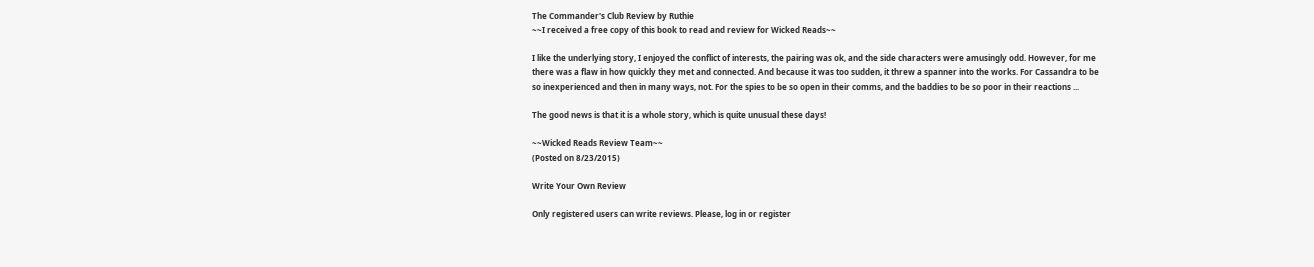The Commander's Club Review by Ruthie
~~I received a free copy of this book to read and review for Wicked Reads~~

I like the underlying story, I enjoyed the conflict of interests, the pairing was ok, and the side characters were amusingly odd. However, for me there was a flaw in how quickly they met and connected. And because it was too sudden, it threw a spanner into the works. For Cassandra to be so inexperienced and then in many ways, not. For the spies to be so open in their comms, and the baddies to be so poor in their reactions ...

The good news is that it is a whole story, which is quite unusual these days!

~~Wicked Reads Review Team~~
(Posted on 8/23/2015)

Write Your Own Review

Only registered users can write reviews. Please, log in or register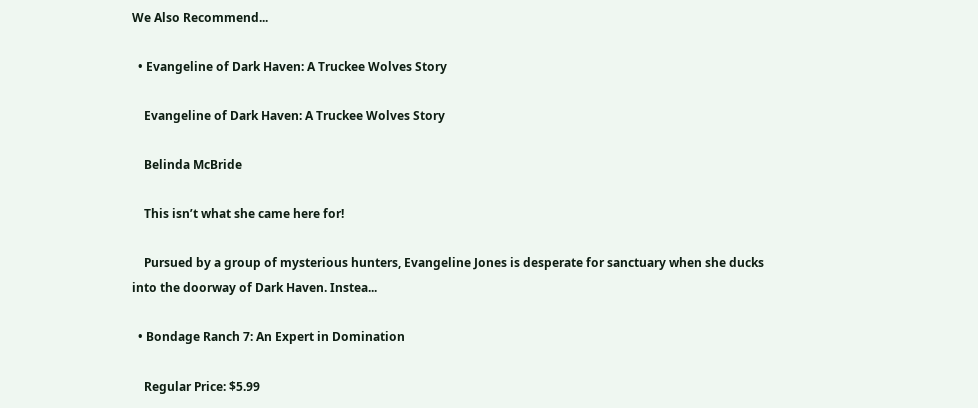We Also Recommend...

  • Evangeline of Dark Haven: A Truckee Wolves Story

    Evangeline of Dark Haven: A Truckee Wolves Story

    Belinda McBride

    This isn’t what she came here for!

    Pursued by a group of mysterious hunters, Evangeline Jones is desperate for sanctuary when she ducks into the doorway of Dark Haven. Instea...

  • Bondage Ranch 7: An Expert in Domination

    Regular Price: $5.99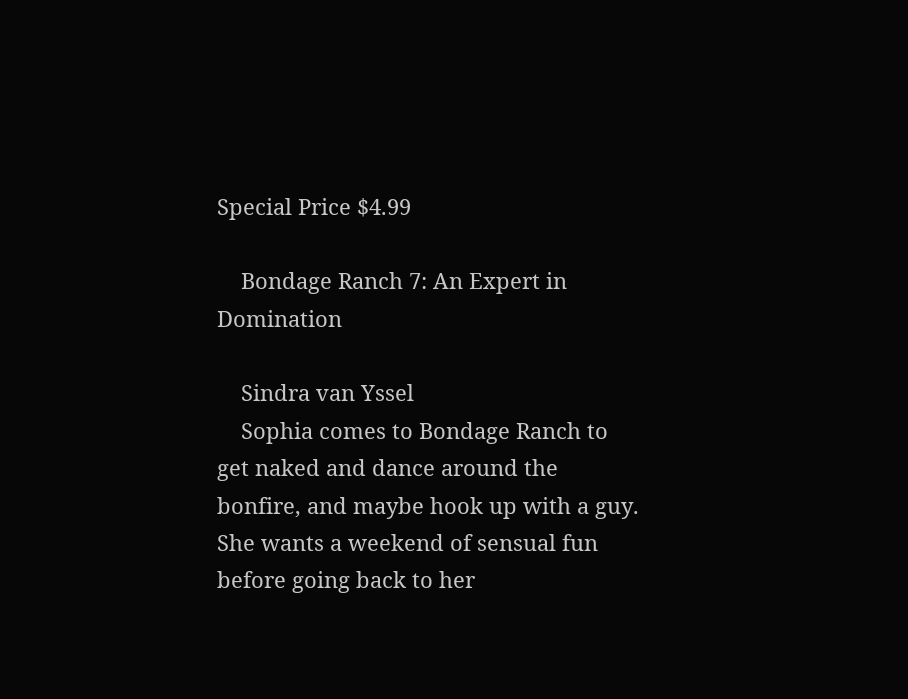Special Price $4.99

    Bondage Ranch 7: An Expert in Domination

    Sindra van Yssel
    Sophia comes to Bondage Ranch to get naked and dance around the bonfire, and maybe hook up with a guy. She wants a weekend of sensual fun before going back to her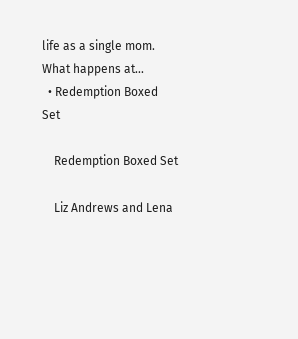life as a single mom. What happens at...
  • Redemption Boxed Set

    Redemption Boxed Set

    Liz Andrews and Lena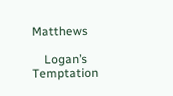Matthews

    Logan’s Temptation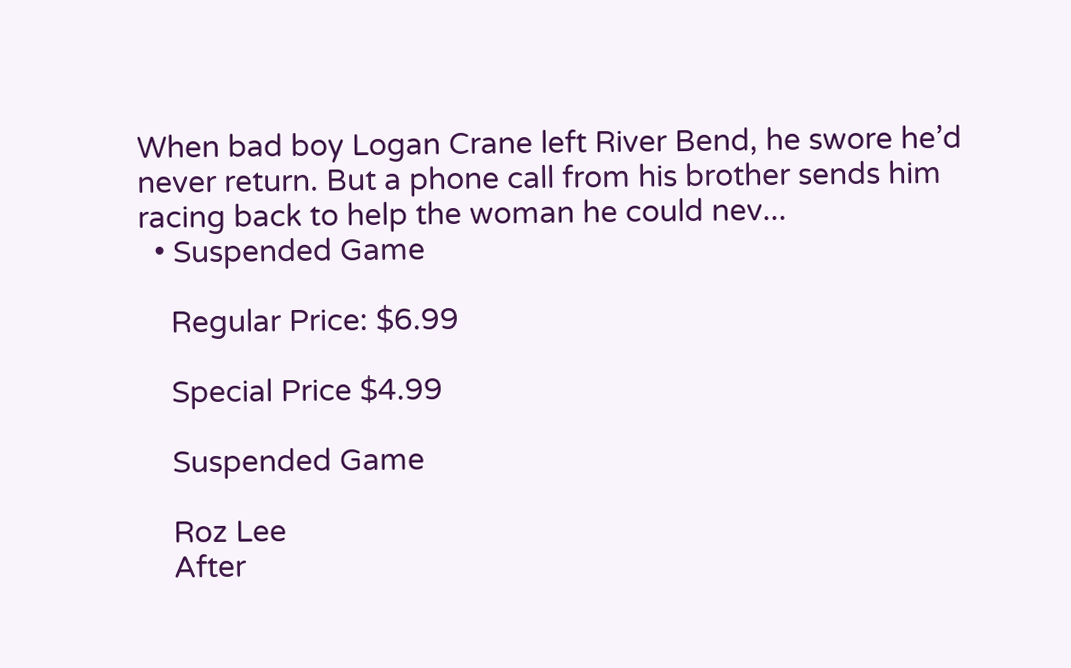When bad boy Logan Crane left River Bend, he swore he’d never return. But a phone call from his brother sends him racing back to help the woman he could nev...
  • Suspended Game

    Regular Price: $6.99

    Special Price $4.99

    Suspended Game

    Roz Lee
    After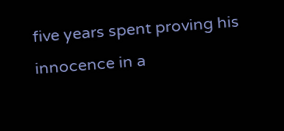five years spent proving his innocence in a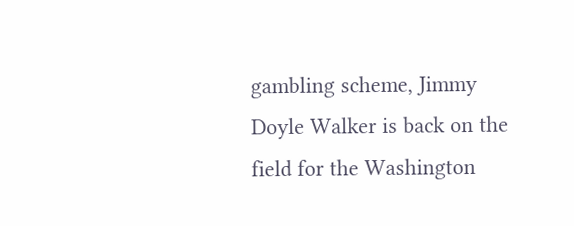gambling scheme, Jimmy Doyle Walker is back on the field for the Washington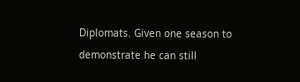Diplomats. Given one season to demonstrate he can still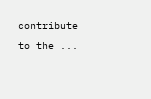contribute to the ...